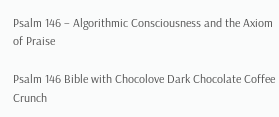Psalm 146 – Algorithmic Consciousness and the Axiom of Praise

Psalm 146 Bible with Chocolove Dark Chocolate Coffee Crunch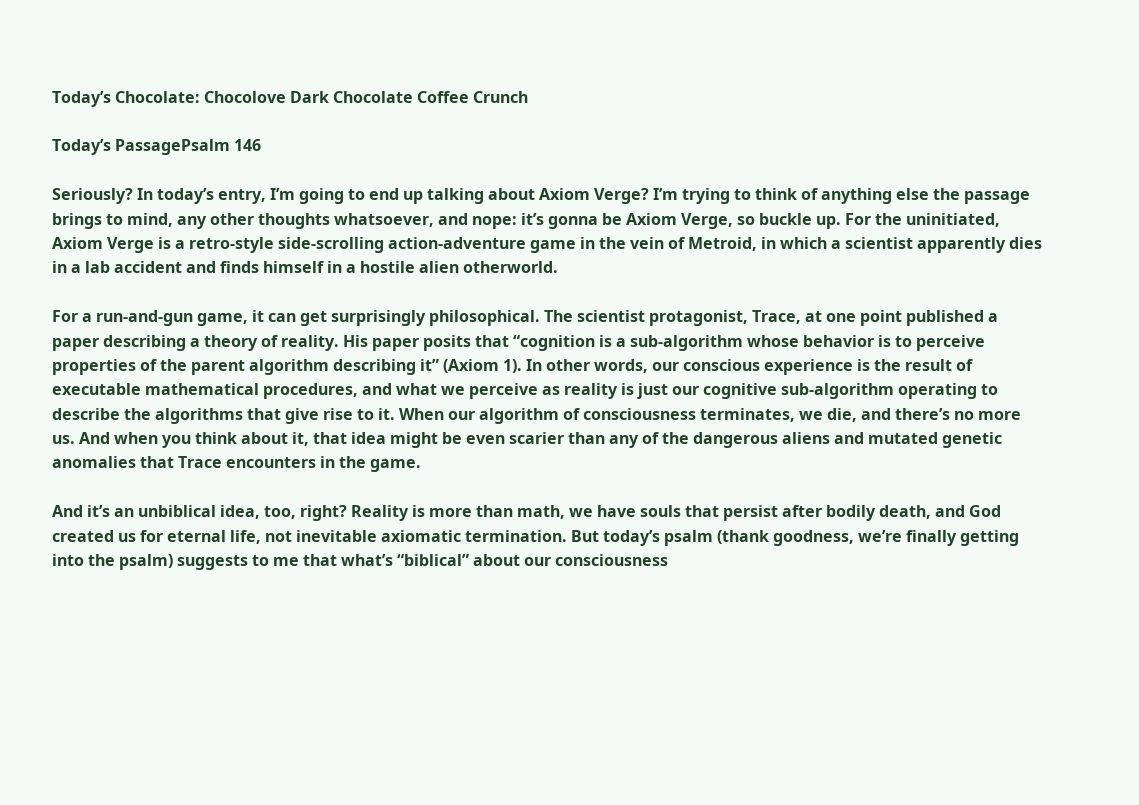Today’s Chocolate: Chocolove Dark Chocolate Coffee Crunch

Today’s PassagePsalm 146

Seriously? In today’s entry, I’m going to end up talking about Axiom Verge? I’m trying to think of anything else the passage brings to mind, any other thoughts whatsoever, and nope: it’s gonna be Axiom Verge, so buckle up. For the uninitiated, Axiom Verge is a retro-style side-scrolling action-adventure game in the vein of Metroid, in which a scientist apparently dies in a lab accident and finds himself in a hostile alien otherworld.

For a run-and-gun game, it can get surprisingly philosophical. The scientist protagonist, Trace, at one point published a paper describing a theory of reality. His paper posits that “cognition is a sub-algorithm whose behavior is to perceive properties of the parent algorithm describing it” (Axiom 1). In other words, our conscious experience is the result of executable mathematical procedures, and what we perceive as reality is just our cognitive sub-algorithm operating to describe the algorithms that give rise to it. When our algorithm of consciousness terminates, we die, and there’s no more us. And when you think about it, that idea might be even scarier than any of the dangerous aliens and mutated genetic anomalies that Trace encounters in the game.

And it’s an unbiblical idea, too, right? Reality is more than math, we have souls that persist after bodily death, and God created us for eternal life, not inevitable axiomatic termination. But today’s psalm (thank goodness, we’re finally getting into the psalm) suggests to me that what’s “biblical” about our consciousness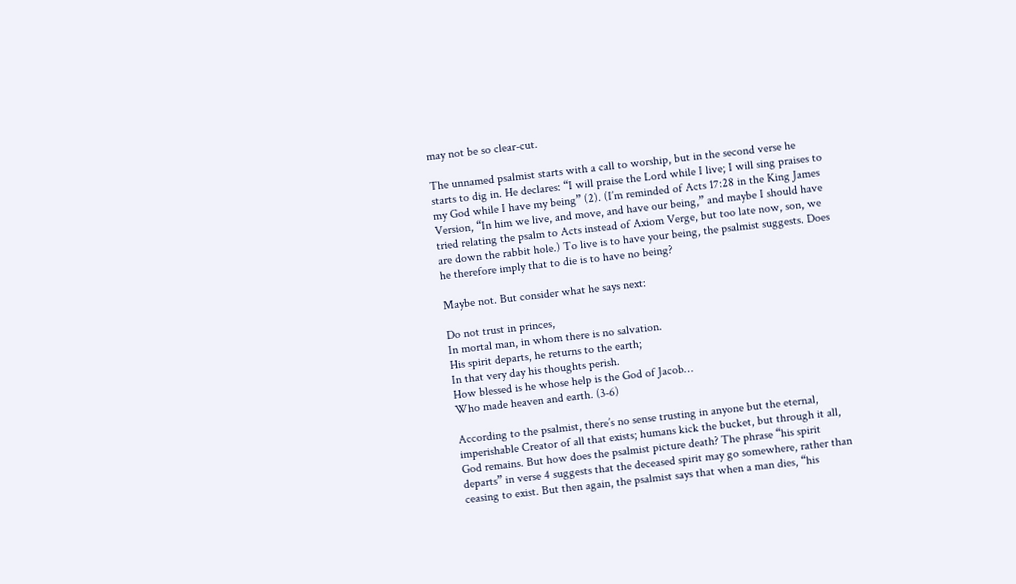may not be so clear-cut.

The unnamed psalmist starts with a call to worship, but in the second verse he starts to dig in. He declares: “I will praise the Lord while I live; I will sing praises to my God while I have my being” (2). (I’m reminded of Acts 17:28 in the King James Version, “In him we live, and move, and have our being,” and maybe I should have tried relating the psalm to Acts instead of Axiom Verge, but too late now, son, we are down the rabbit hole.) To live is to have your being, the psalmist suggests. Does he therefore imply that to die is to have no being?

Maybe not. But consider what he says next:

Do not trust in princes,
In mortal man, in whom there is no salvation.
His spirit departs, he returns to the earth;
In that very day his thoughts perish.
How blessed is he whose help is the God of Jacob…
Who made heaven and earth. (3-6)

According to the psalmist, there’s no sense trusting in anyone but the eternal, imperishable Creator of all that exists; humans kick the bucket, but through it all, God remains. But how does the psalmist picture death? The phrase “his spirit departs” in verse 4 suggests that the deceased spirit may go somewhere, rather than ceasing to exist. But then again, the psalmist says that when a man dies, “his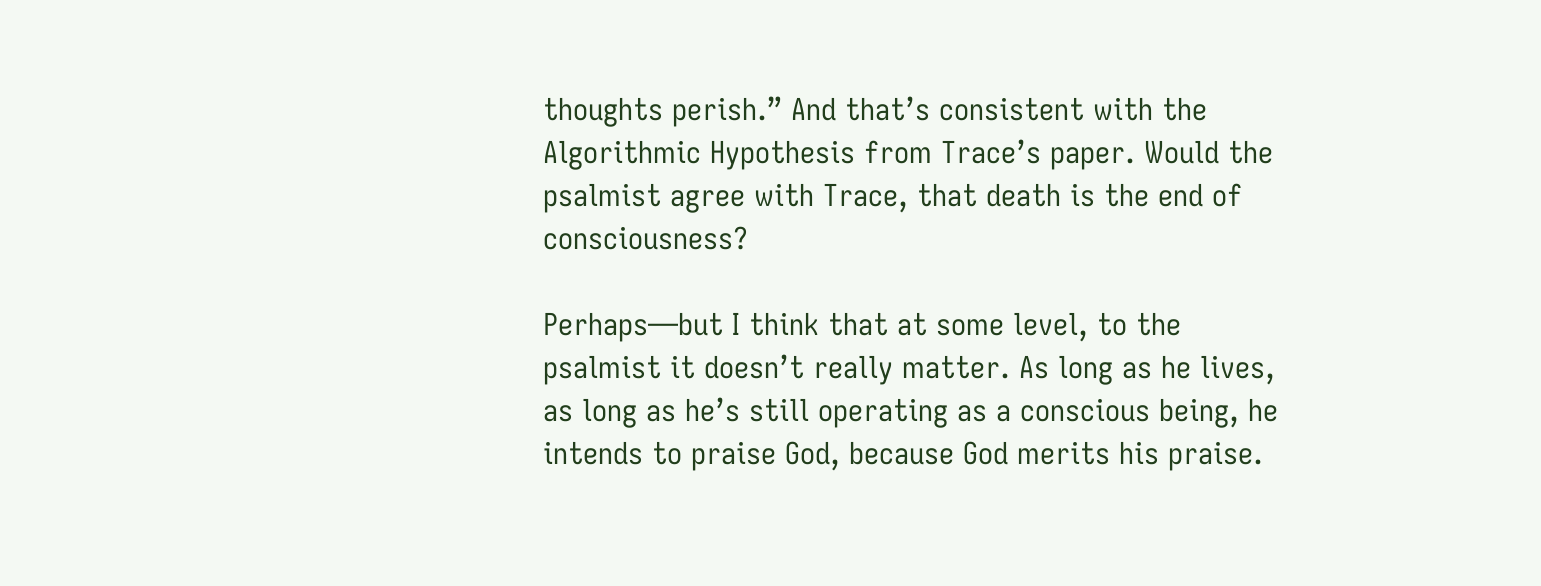thoughts perish.” And that’s consistent with the Algorithmic Hypothesis from Trace’s paper. Would the psalmist agree with Trace, that death is the end of consciousness?

Perhaps—but I think that at some level, to the psalmist it doesn’t really matter. As long as he lives, as long as he’s still operating as a conscious being, he intends to praise God, because God merits his praise.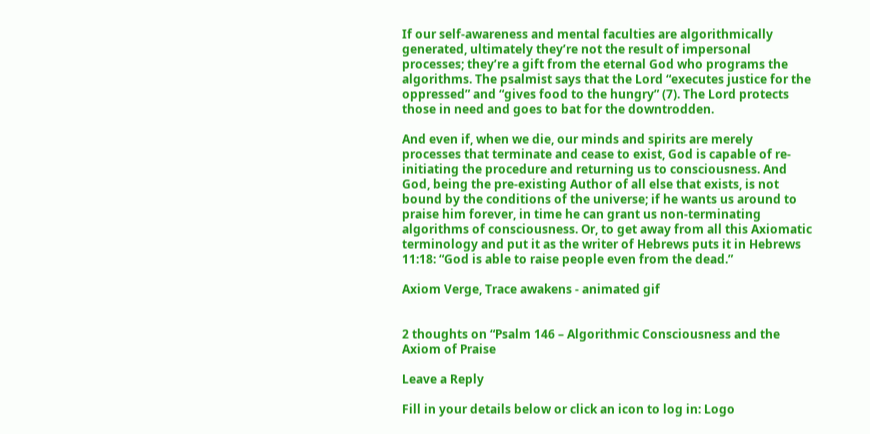If our self-awareness and mental faculties are algorithmically generated, ultimately they’re not the result of impersonal processes; they’re a gift from the eternal God who programs the algorithms. The psalmist says that the Lord “executes justice for the oppressed” and “gives food to the hungry” (7). The Lord protects those in need and goes to bat for the downtrodden.

And even if, when we die, our minds and spirits are merely processes that terminate and cease to exist, God is capable of re-initiating the procedure and returning us to consciousness. And God, being the pre-existing Author of all else that exists, is not bound by the conditions of the universe; if he wants us around to praise him forever, in time he can grant us non-terminating algorithms of consciousness. Or, to get away from all this Axiomatic terminology and put it as the writer of Hebrews puts it in Hebrews 11:18: “God is able to raise people even from the dead.”

Axiom Verge, Trace awakens - animated gif


2 thoughts on “Psalm 146 – Algorithmic Consciousness and the Axiom of Praise

Leave a Reply

Fill in your details below or click an icon to log in: Logo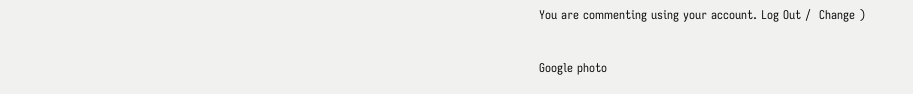You are commenting using your account. Log Out /  Change )

Google photo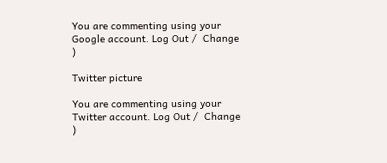You are commenting using your Google account. Log Out /  Change )

Twitter picture

You are commenting using your Twitter account. Log Out /  Change )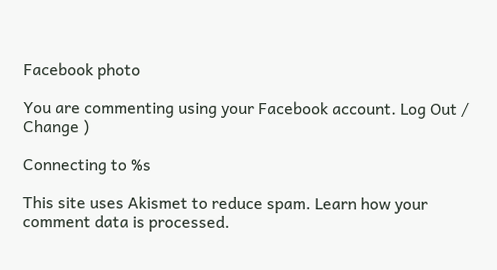Facebook photo

You are commenting using your Facebook account. Log Out /  Change )

Connecting to %s

This site uses Akismet to reduce spam. Learn how your comment data is processed.